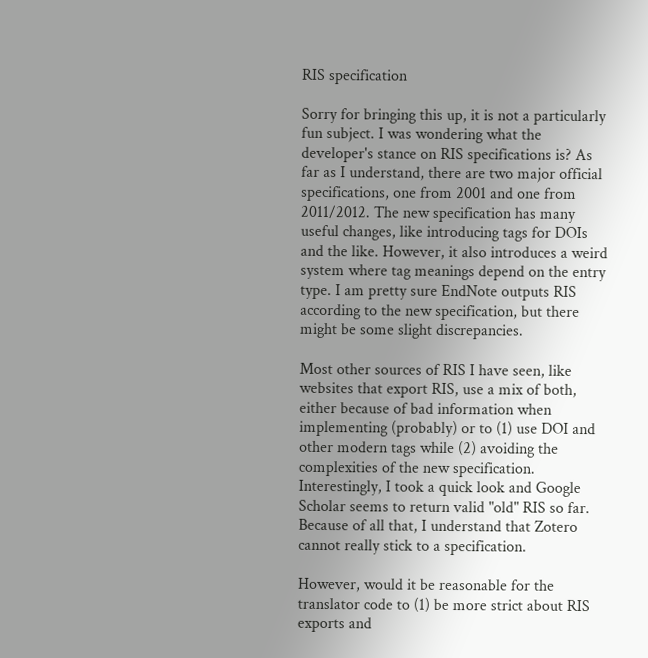RIS specification

Sorry for bringing this up, it is not a particularly fun subject. I was wondering what the developer's stance on RIS specifications is? As far as I understand, there are two major official specifications, one from 2001 and one from 2011/2012. The new specification has many useful changes, like introducing tags for DOIs and the like. However, it also introduces a weird system where tag meanings depend on the entry type. I am pretty sure EndNote outputs RIS according to the new specification, but there might be some slight discrepancies.

Most other sources of RIS I have seen, like websites that export RIS, use a mix of both, either because of bad information when implementing (probably) or to (1) use DOI and other modern tags while (2) avoiding the complexities of the new specification. Interestingly, I took a quick look and Google Scholar seems to return valid "old" RIS so far. Because of all that, I understand that Zotero cannot really stick to a specification.

However, would it be reasonable for the translator code to (1) be more strict about RIS exports and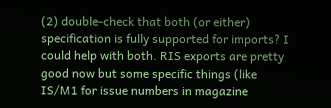(2) double-check that both (or either) specification is fully supported for imports? I could help with both. RIS exports are pretty good now but some specific things (like IS/M1 for issue numbers in magazine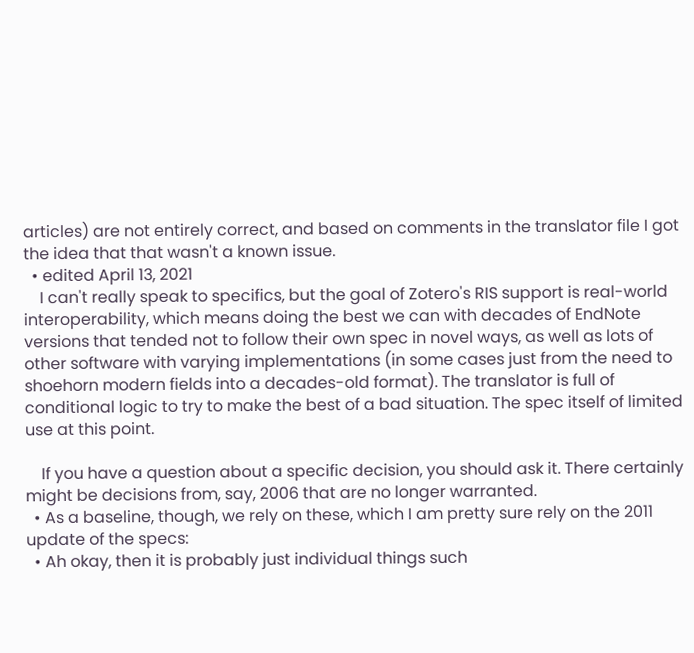articles) are not entirely correct, and based on comments in the translator file I got the idea that that wasn't a known issue.
  • edited April 13, 2021
    I can't really speak to specifics, but the goal of Zotero's RIS support is real-world interoperability, which means doing the best we can with decades of EndNote versions that tended not to follow their own spec in novel ways, as well as lots of other software with varying implementations (in some cases just from the need to shoehorn modern fields into a decades-old format). The translator is full of conditional logic to try to make the best of a bad situation. The spec itself of limited use at this point.

    If you have a question about a specific decision, you should ask it. There certainly might be decisions from, say, 2006 that are no longer warranted.
  • As a baseline, though, we rely on these, which I am pretty sure rely on the 2011 update of the specs:
  • Ah okay, then it is probably just individual things such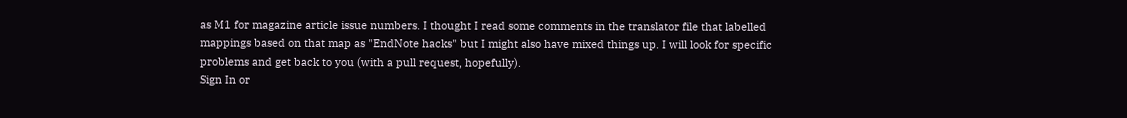as M1 for magazine article issue numbers. I thought I read some comments in the translator file that labelled mappings based on that map as "EndNote hacks" but I might also have mixed things up. I will look for specific problems and get back to you (with a pull request, hopefully).
Sign In or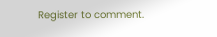Register to comment.